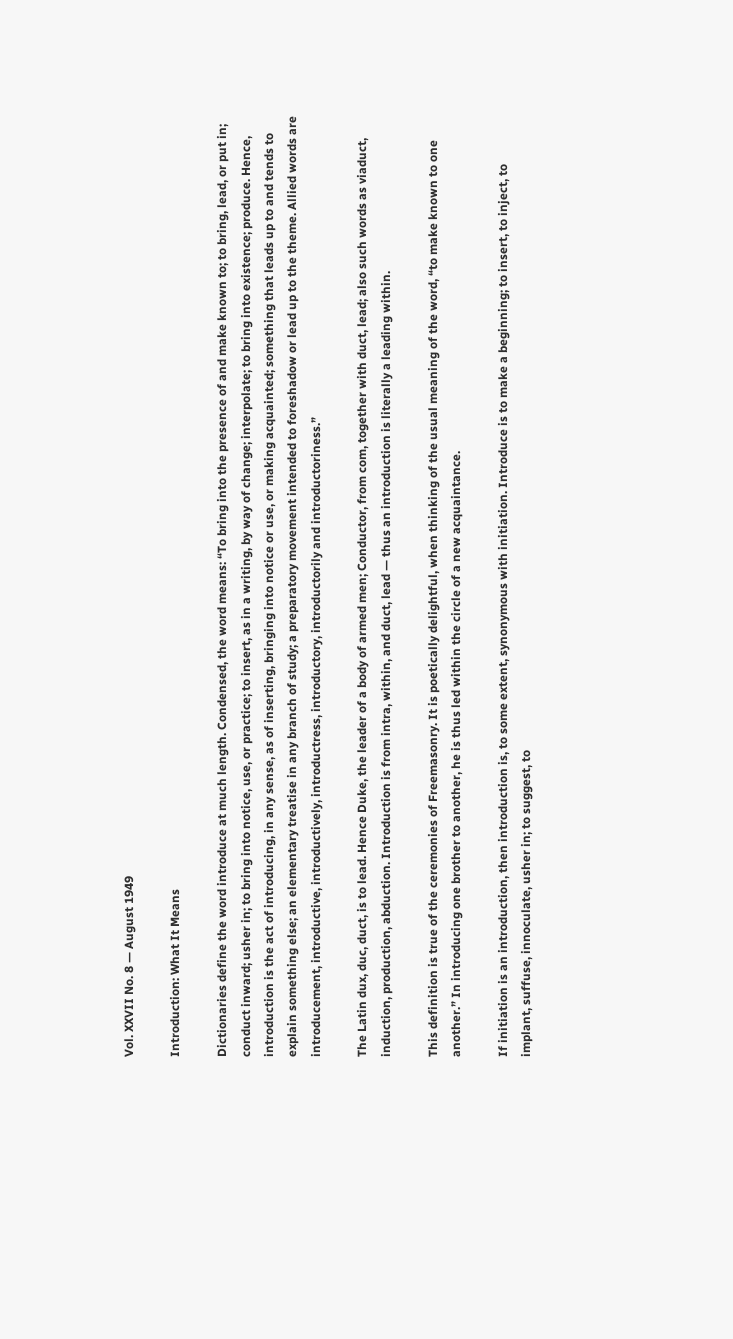Vol. XXVII No. 8 — August 1949

Introduction: What It Means

Dictionaries define the word introduce at much length. Condensed, the word means: “To bring into the presence of and make known to; to bring, lead, or put in; conduct inward; usher in; to bring into notice, use, or practice; to insert, as in a writing, by way of change; interpolate; to bring into existence; produce. Hence, introduction is the act of introducing, in any sense, as of inserting, bringing into notice or use, or making acquainted; something that leads up to and tends to explain something else; an elementary treatise in any branch of study; a preparatory movement intended to foreshadow or lead up to the theme. Allied words are introducement, introductive, introductively, introductress, introductory, introductorily and introductoriness.”

The Latin dux, duc, duct, is to lead. Hence Duke, the leader of a body of armed men; Conductor, from com, together with duct, lead; also such words as viaduct, induction, production, abduction. Introduction is from intra, within, and duct, lead — thus an introduction is literally a leading within.

This definition is true of the ceremonies of Freemasonry. It is poetically delightful, when thinking of the usual meaning of the word, “to make known to one another.” In introducing one brother to another, he is thus led within the circle of a new acquaintance.

If initiation is an introduction, then introduction is, to some extent, synonymous with initiation. Introduce is to make a beginning; to insert, to inject, to implant, suffuse, innoculate, usher in; to suggest, to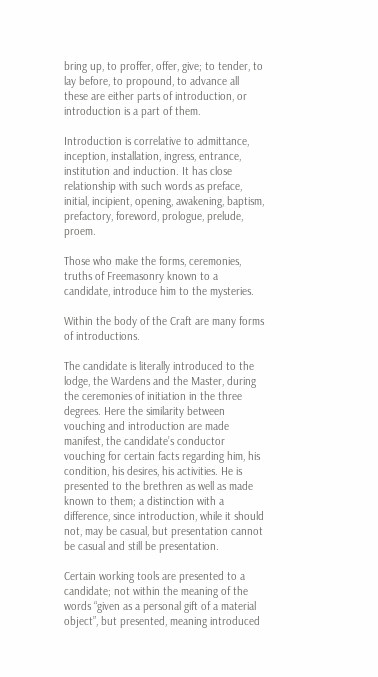bring up, to proffer, offer, give; to tender, to lay before, to propound, to advance all these are either parts of introduction, or introduction is a part of them.

Introduction is correlative to admittance, inception, installation, ingress, entrance, institution and induction. It has close relationship with such words as preface, initial, incipient, opening, awakening, baptism, prefactory, foreword, prologue, prelude, proem.

Those who make the forms, ceremonies, truths of Freemasonry known to a candidate, introduce him to the mysteries.

Within the body of the Craft are many forms of introductions.

The candidate is literally introduced to the lodge, the Wardens and the Master, during the ceremonies of initiation in the three degrees. Here the similarity between vouching and introduction are made manifest, the candidate’s conductor vouching for certain facts regarding him, his condition, his desires, his activities. He is presented to the brethren as well as made known to them; a distinction with a difference, since introduction, while it should not, may be casual, but presentation cannot be casual and still be presentation.

Certain working tools are presented to a candidate; not within the meaning of the words “given as a personal gift of a material object”, but presented, meaning introduced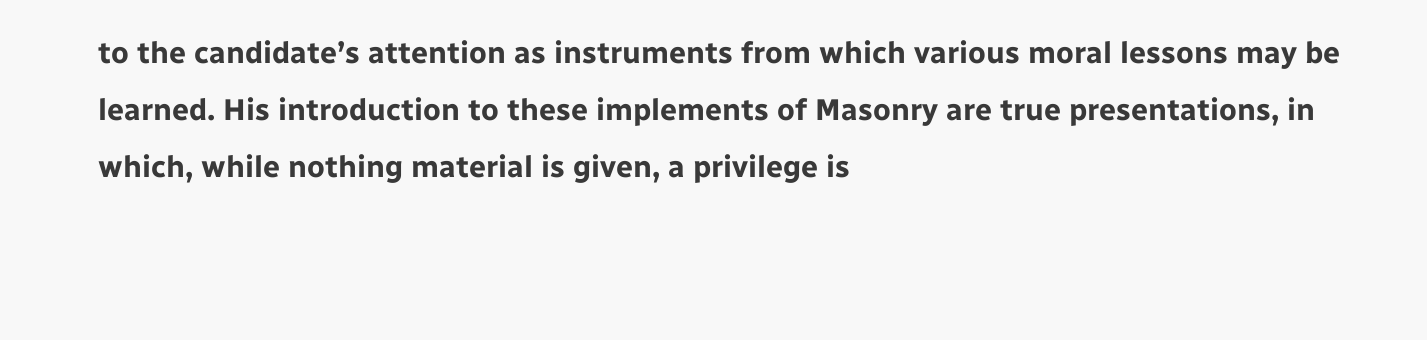to the candidate’s attention as instruments from which various moral lessons may be learned. His introduction to these implements of Masonry are true presentations, in which, while nothing material is given, a privilege is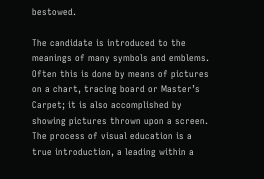bestowed.

The candidate is introduced to the meanings of many symbols and emblems. Often this is done by means of pictures on a chart, tracing board or Master’s Carpet; it is also accomplished by showing pictures thrown upon a screen. The process of visual education is a true introduction, a leading within a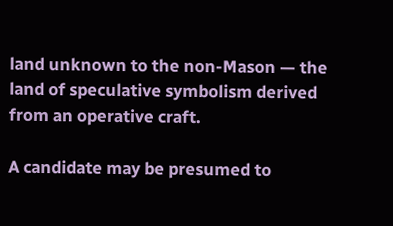land unknown to the non-Mason — the land of speculative symbolism derived from an operative craft.

A candidate may be presumed to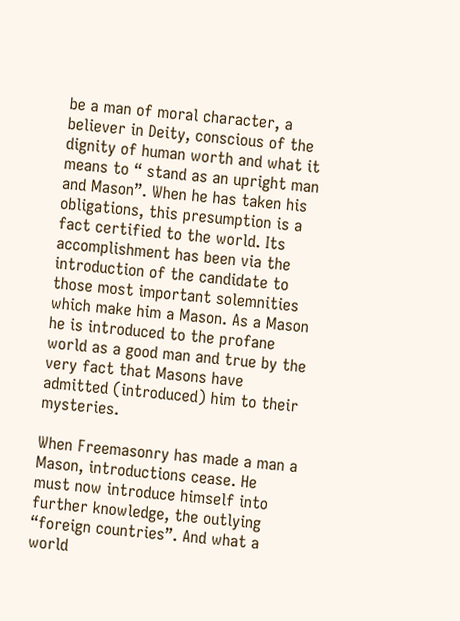be a man of moral character, a believer in Deity, conscious of the dignity of human worth and what it means to “ stand as an upright man and Mason”. When he has taken his obligations, this presumption is a fact certified to the world. Its accomplishment has been via the introduction of the candidate to those most important solemnities which make him a Mason. As a Mason he is introduced to the profane world as a good man and true by the very fact that Masons have admitted (introduced) him to their mysteries.

When Freemasonry has made a man a Mason, introductions cease. He must now introduce himself into further knowledge, the outlying “foreign countries”. And what a world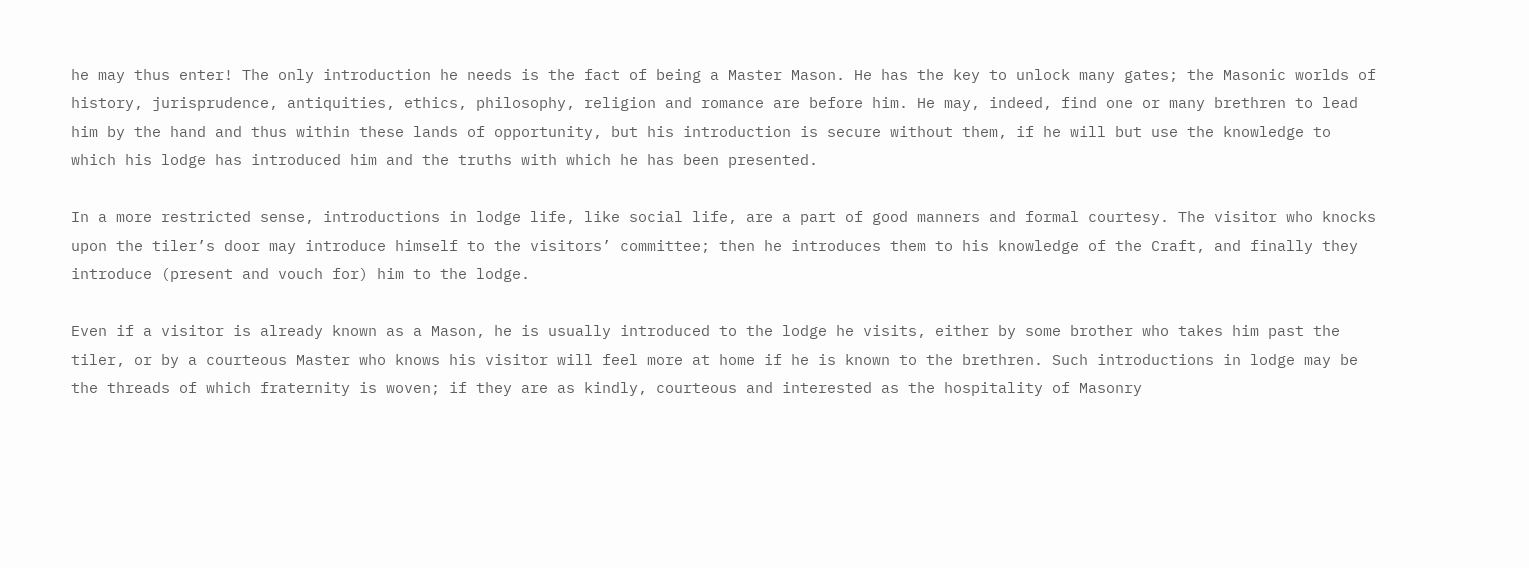he may thus enter! The only introduction he needs is the fact of being a Master Mason. He has the key to unlock many gates; the Masonic worlds of history, jurisprudence, antiquities, ethics, philosophy, religion and romance are before him. He may, indeed, find one or many brethren to lead him by the hand and thus within these lands of opportunity, but his introduction is secure without them, if he will but use the knowledge to which his lodge has introduced him and the truths with which he has been presented.

In a more restricted sense, introductions in lodge life, like social life, are a part of good manners and formal courtesy. The visitor who knocks upon the tiler’s door may introduce himself to the visitors’ committee; then he introduces them to his knowledge of the Craft, and finally they introduce (present and vouch for) him to the lodge.

Even if a visitor is already known as a Mason, he is usually introduced to the lodge he visits, either by some brother who takes him past the tiler, or by a courteous Master who knows his visitor will feel more at home if he is known to the brethren. Such introductions in lodge may be the threads of which fraternity is woven; if they are as kindly, courteous and interested as the hospitality of Masonry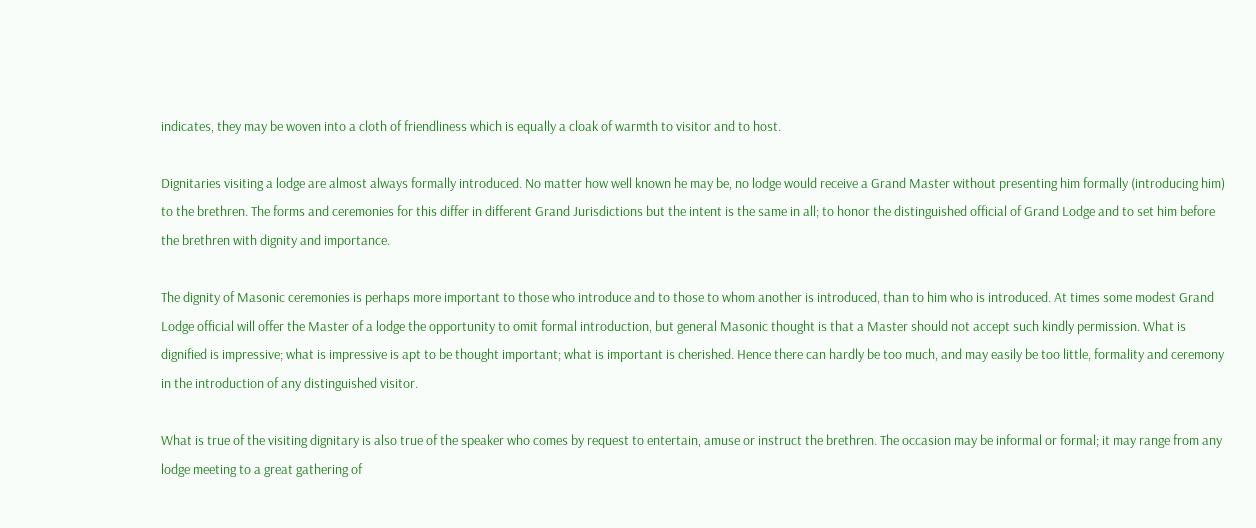indicates, they may be woven into a cloth of friendliness which is equally a cloak of warmth to visitor and to host.

Dignitaries visiting a lodge are almost always formally introduced. No matter how well known he may be, no lodge would receive a Grand Master without presenting him formally (introducing him) to the brethren. The forms and ceremonies for this differ in different Grand Jurisdictions but the intent is the same in all; to honor the distinguished official of Grand Lodge and to set him before the brethren with dignity and importance.

The dignity of Masonic ceremonies is perhaps more important to those who introduce and to those to whom another is introduced, than to him who is introduced. At times some modest Grand Lodge official will offer the Master of a lodge the opportunity to omit formal introduction, but general Masonic thought is that a Master should not accept such kindly permission. What is dignified is impressive; what is impressive is apt to be thought important; what is important is cherished. Hence there can hardly be too much, and may easily be too little, formality and ceremony in the introduction of any distinguished visitor.

What is true of the visiting dignitary is also true of the speaker who comes by request to entertain, amuse or instruct the brethren. The occasion may be informal or formal; it may range from any lodge meeting to a great gathering of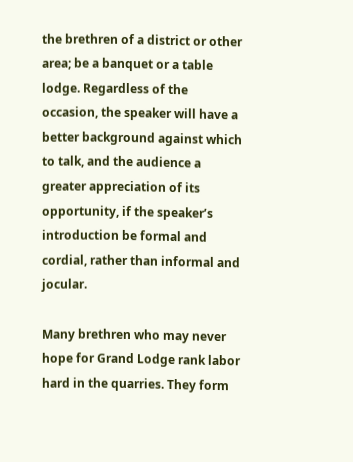the brethren of a district or other area; be a banquet or a table lodge. Regardless of the occasion, the speaker will have a better background against which to talk, and the audience a greater appreciation of its opportunity, if the speaker’s introduction be formal and cordial, rather than informal and jocular.

Many brethren who may never hope for Grand Lodge rank labor hard in the quarries. They form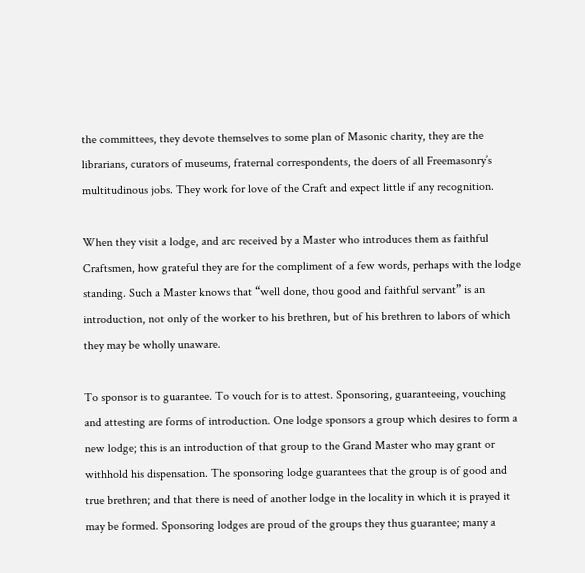the committees, they devote themselves to some plan of Masonic charity, they are the librarians, curators of museums, fraternal correspondents, the doers of all Freemasonry’s multitudinous jobs. They work for love of the Craft and expect little if any recognition.

When they visit a lodge, and arc received by a Master who introduces them as faithful Craftsmen, how grateful they are for the compliment of a few words, perhaps with the lodge standing. Such a Master knows that “well done, thou good and faithful servant” is an introduction, not only of the worker to his brethren, but of his brethren to labors of which they may be wholly unaware.

To sponsor is to guarantee. To vouch for is to attest. Sponsoring, guaranteeing, vouching and attesting are forms of introduction. One lodge sponsors a group which desires to form a new lodge; this is an introduction of that group to the Grand Master who may grant or withhold his dispensation. The sponsoring lodge guarantees that the group is of good and true brethren; and that there is need of another lodge in the locality in which it is prayed it may be formed. Sponsoring lodges are proud of the groups they thus guarantee; many a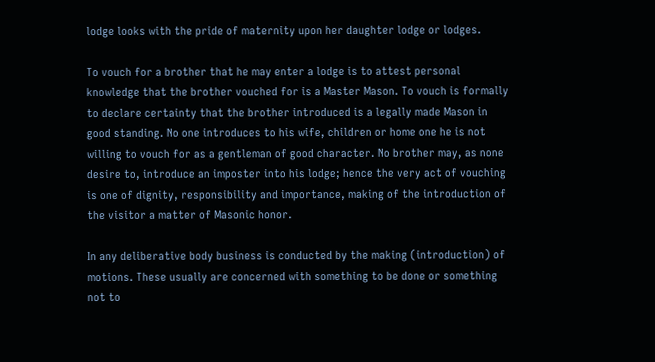lodge looks with the pride of maternity upon her daughter lodge or lodges.

To vouch for a brother that he may enter a lodge is to attest personal knowledge that the brother vouched for is a Master Mason. To vouch is formally to declare certainty that the brother introduced is a legally made Mason in good standing. No one introduces to his wife, children or home one he is not willing to vouch for as a gentleman of good character. No brother may, as none desire to, introduce an imposter into his lodge; hence the very act of vouching is one of dignity, responsibility and importance, making of the introduction of the visitor a matter of Masonic honor.

In any deliberative body business is conducted by the making (introduction) of motions. These usually are concerned with something to be done or something not to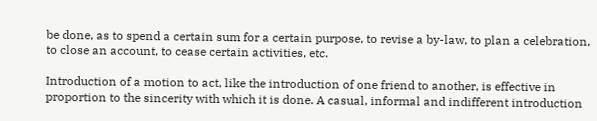be done, as to spend a certain sum for a certain purpose, to revise a by-law, to plan a celebration, to close an account, to cease certain activities, etc.

Introduction of a motion to act, like the introduction of one friend to another, is effective in proportion to the sincerity with which it is done. A casual, informal and indifferent introduction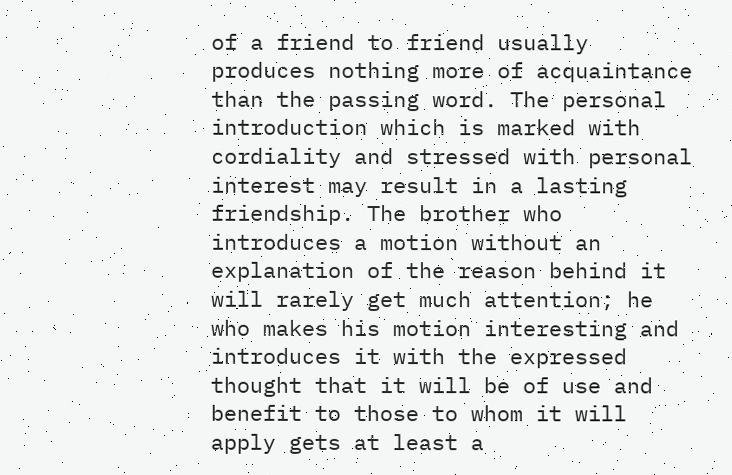of a friend to friend usually produces nothing more of acquaintance than the passing word. The personal introduction which is marked with cordiality and stressed with personal interest may result in a lasting friendship. The brother who introduces a motion without an explanation of the reason behind it will rarely get much attention; he who makes his motion interesting and introduces it with the expressed thought that it will be of use and benefit to those to whom it will apply gets at least a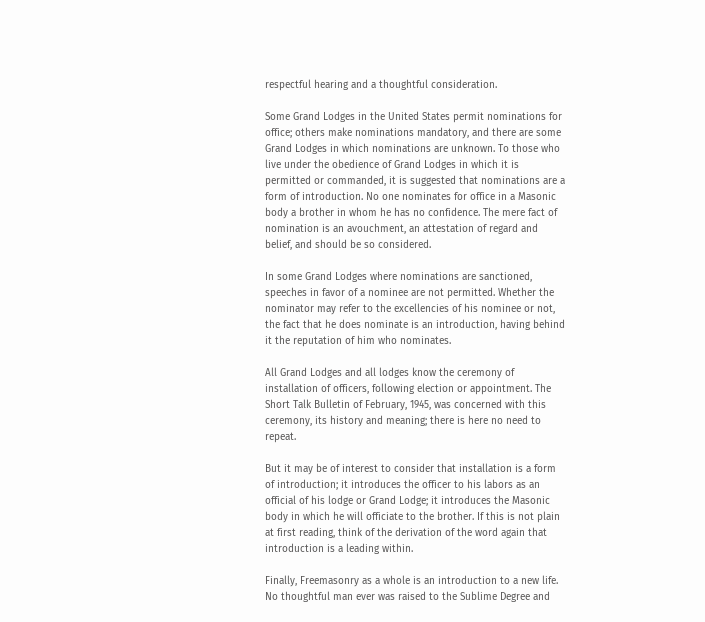respectful hearing and a thoughtful consideration.

Some Grand Lodges in the United States permit nominations for office; others make nominations mandatory, and there are some Grand Lodges in which nominations are unknown. To those who live under the obedience of Grand Lodges in which it is permitted or commanded, it is suggested that nominations are a form of introduction. No one nominates for office in a Masonic body a brother in whom he has no confidence. The mere fact of nomination is an avouchment, an attestation of regard and belief, and should be so considered.

In some Grand Lodges where nominations are sanctioned, speeches in favor of a nominee are not permitted. Whether the nominator may refer to the excellencies of his nominee or not, the fact that he does nominate is an introduction, having behind it the reputation of him who nominates.

All Grand Lodges and all lodges know the ceremony of installation of officers, following election or appointment. The Short Talk Bulletin of February, 1945, was concerned with this ceremony, its history and meaning; there is here no need to repeat.

But it may be of interest to consider that installation is a form of introduction; it introduces the officer to his labors as an official of his lodge or Grand Lodge; it introduces the Masonic body in which he will officiate to the brother. If this is not plain at first reading, think of the derivation of the word again that introduction is a leading within.

Finally, Freemasonry as a whole is an introduction to a new life. No thoughtful man ever was raised to the Sublime Degree and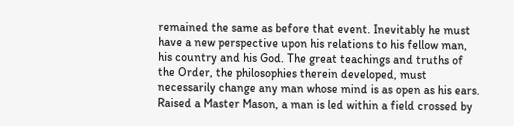remained the same as before that event. Inevitably he must have a new perspective upon his relations to his fellow man, his country and his God. The great teachings and truths of the Order, the philosophies therein developed, must necessarily change any man whose mind is as open as his ears. Raised a Master Mason, a man is led within a field crossed by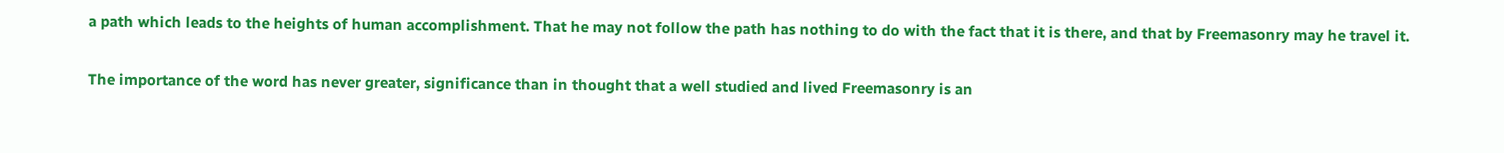a path which leads to the heights of human accomplishment. That he may not follow the path has nothing to do with the fact that it is there, and that by Freemasonry may he travel it.

The importance of the word has never greater, significance than in thought that a well studied and lived Freemasonry is an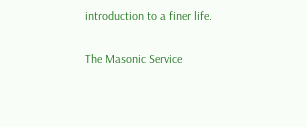introduction to a finer life.

The Masonic Service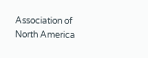Association of North America